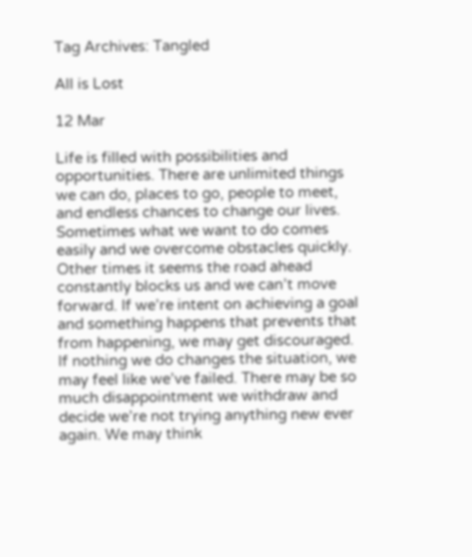Tag Archives: Tangled

All is Lost

12 Mar

Life is filled with possibilities and opportunities. There are unlimited things we can do, places to go, people to meet, and endless chances to change our lives. Sometimes what we want to do comes easily and we overcome obstacles quickly. Other times it seems the road ahead constantly blocks us and we can’t move forward. If we’re intent on achieving a goal and something happens that prevents that from happening, we may get discouraged. If nothing we do changes the situation, we may feel like we’ve failed. There may be so much disappointment we withdraw and decide we’re not trying anything new ever again. We may think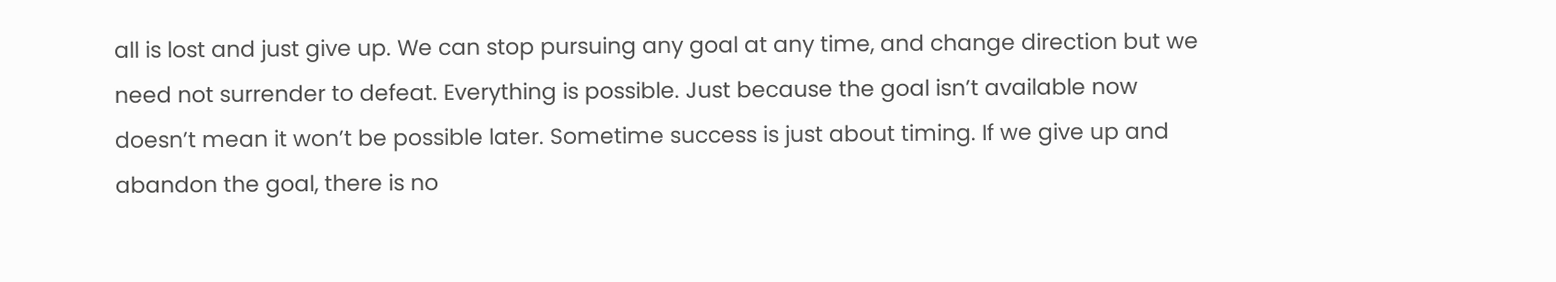all is lost and just give up. We can stop pursuing any goal at any time, and change direction but we need not surrender to defeat. Everything is possible. Just because the goal isn’t available now doesn’t mean it won’t be possible later. Sometime success is just about timing. If we give up and abandon the goal, there is no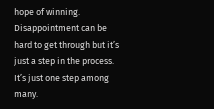hope of winning. Disappointment can be hard to get through but it’s just a step in the process. It’s just one step among many.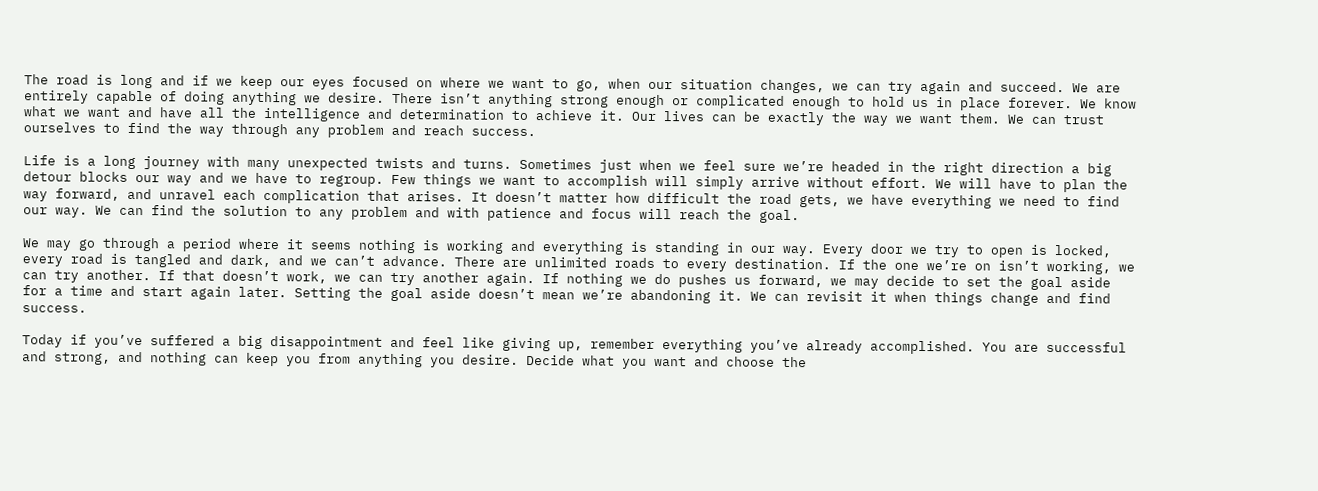The road is long and if we keep our eyes focused on where we want to go, when our situation changes, we can try again and succeed. We are entirely capable of doing anything we desire. There isn’t anything strong enough or complicated enough to hold us in place forever. We know what we want and have all the intelligence and determination to achieve it. Our lives can be exactly the way we want them. We can trust ourselves to find the way through any problem and reach success.

Life is a long journey with many unexpected twists and turns. Sometimes just when we feel sure we’re headed in the right direction a big detour blocks our way and we have to regroup. Few things we want to accomplish will simply arrive without effort. We will have to plan the way forward, and unravel each complication that arises. It doesn’t matter how difficult the road gets, we have everything we need to find our way. We can find the solution to any problem and with patience and focus will reach the goal.

We may go through a period where it seems nothing is working and everything is standing in our way. Every door we try to open is locked, every road is tangled and dark, and we can’t advance. There are unlimited roads to every destination. If the one we’re on isn’t working, we can try another. If that doesn’t work, we can try another again. If nothing we do pushes us forward, we may decide to set the goal aside for a time and start again later. Setting the goal aside doesn’t mean we’re abandoning it. We can revisit it when things change and find success.

Today if you’ve suffered a big disappointment and feel like giving up, remember everything you’ve already accomplished. You are successful and strong, and nothing can keep you from anything you desire. Decide what you want and choose the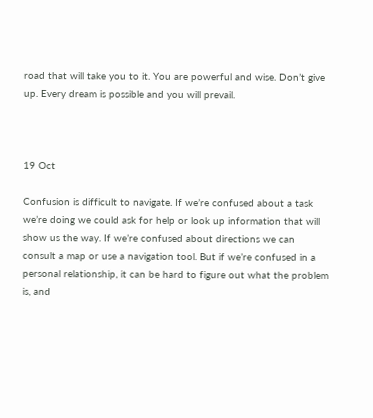road that will take you to it. You are powerful and wise. Don’t give up. Every dream is possible and you will prevail.



19 Oct

Confusion is difficult to navigate. If we’re confused about a task we’re doing we could ask for help or look up information that will show us the way. If we’re confused about directions we can consult a map or use a navigation tool. But if we’re confused in a personal relationship, it can be hard to figure out what the problem is, and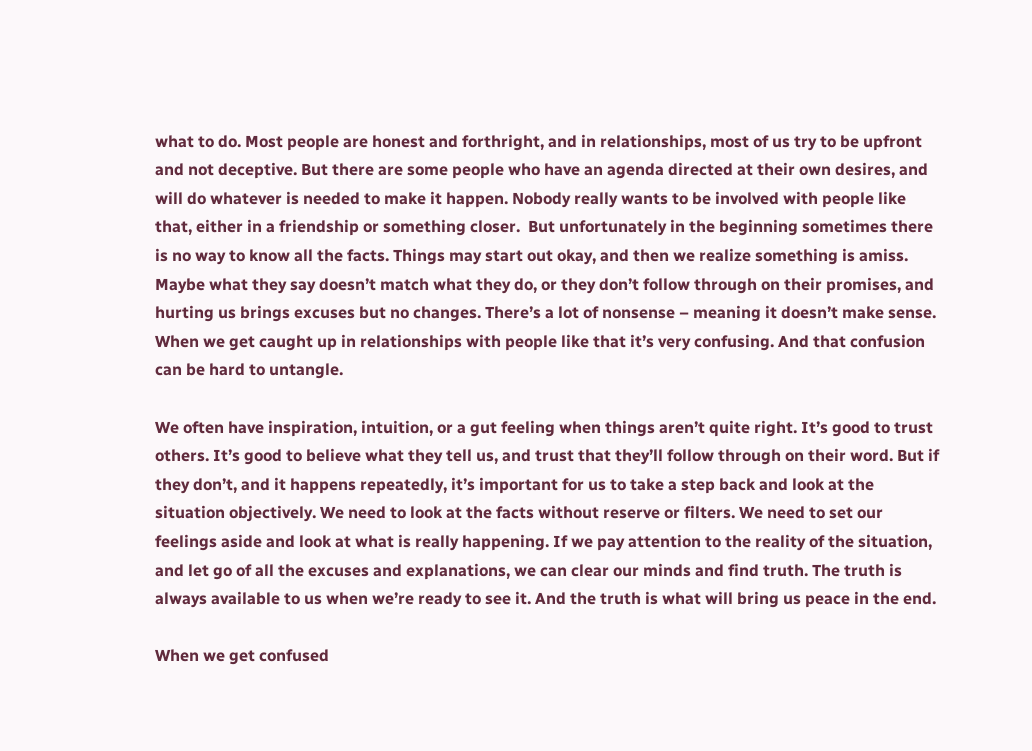what to do. Most people are honest and forthright, and in relationships, most of us try to be upfront and not deceptive. But there are some people who have an agenda directed at their own desires, and will do whatever is needed to make it happen. Nobody really wants to be involved with people like that, either in a friendship or something closer.  But unfortunately in the beginning sometimes there is no way to know all the facts. Things may start out okay, and then we realize something is amiss.  Maybe what they say doesn’t match what they do, or they don’t follow through on their promises, and hurting us brings excuses but no changes. There’s a lot of nonsense – meaning it doesn’t make sense. When we get caught up in relationships with people like that it’s very confusing. And that confusion can be hard to untangle.

We often have inspiration, intuition, or a gut feeling when things aren’t quite right. It’s good to trust others. It’s good to believe what they tell us, and trust that they’ll follow through on their word. But if they don’t, and it happens repeatedly, it’s important for us to take a step back and look at the situation objectively. We need to look at the facts without reserve or filters. We need to set our feelings aside and look at what is really happening. If we pay attention to the reality of the situation, and let go of all the excuses and explanations, we can clear our minds and find truth. The truth is always available to us when we’re ready to see it. And the truth is what will bring us peace in the end.

When we get confused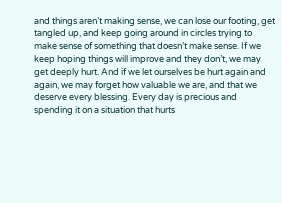and things aren’t making sense, we can lose our footing, get tangled up, and keep going around in circles trying to make sense of something that doesn’t make sense. If we keep hoping things will improve and they don’t, we may get deeply hurt. And if we let ourselves be hurt again and again, we may forget how valuable we are, and that we deserve every blessing. Every day is precious and spending it on a situation that hurts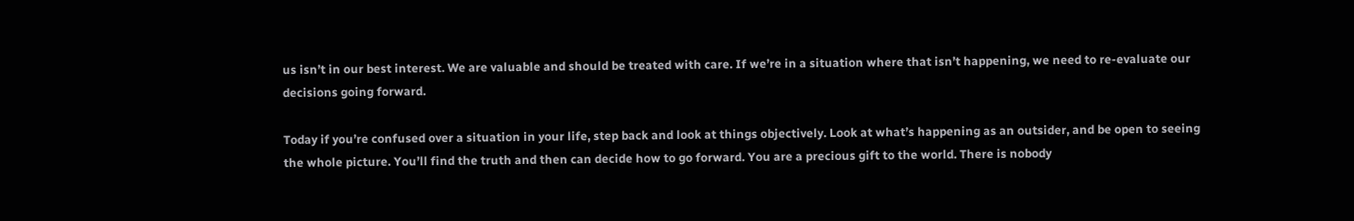us isn’t in our best interest. We are valuable and should be treated with care. If we’re in a situation where that isn’t happening, we need to re-evaluate our decisions going forward.

Today if you’re confused over a situation in your life, step back and look at things objectively. Look at what’s happening as an outsider, and be open to seeing the whole picture. You’ll find the truth and then can decide how to go forward. You are a precious gift to the world. There is nobody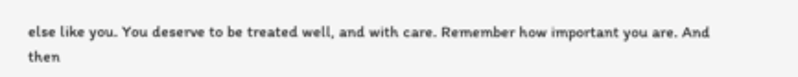else like you. You deserve to be treated well, and with care. Remember how important you are. And then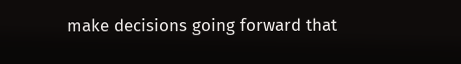make decisions going forward that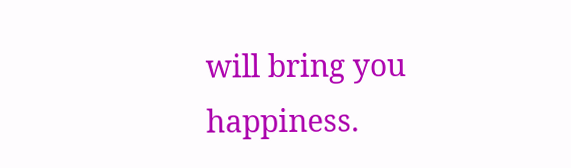will bring you happiness.